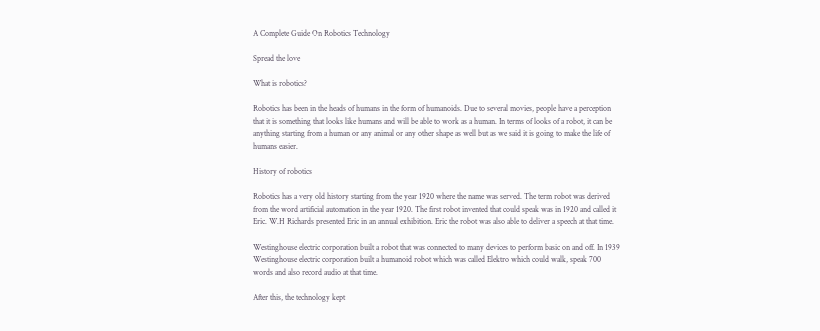A Complete Guide On Robotics Technology

Spread the love

What is robotics?

Robotics has been in the heads of humans in the form of humanoids. Due to several movies, people have a perception that it is something that looks like humans and will be able to work as a human. In terms of looks of a robot, it can be anything starting from a human or any animal or any other shape as well but as we said it is going to make the life of humans easier.

History of robotics

Robotics has a very old history starting from the year 1920 where the name was served. The term robot was derived from the word artificial automation in the year 1920. The first robot invented that could speak was in 1920 and called it Eric. W.H Richards presented Eric in an annual exhibition. Eric the robot was also able to deliver a speech at that time.

Westinghouse electric corporation built a robot that was connected to many devices to perform basic on and off. In 1939 Westinghouse electric corporation built a humanoid robot which was called Elektro which could walk, speak 700 words and also record audio at that time.

After this, the technology kept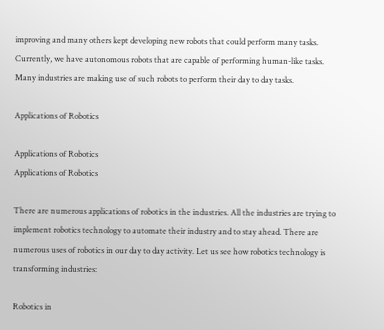improving and many others kept developing new robots that could perform many tasks. Currently, we have autonomous robots that are capable of performing human-like tasks. Many industries are making use of such robots to perform their day to day tasks.

Applications of Robotics

Applications of Robotics
Applications of Robotics

There are numerous applications of robotics in the industries. All the industries are trying to implement robotics technology to automate their industry and to stay ahead. There are numerous uses of robotics in our day to day activity. Let us see how robotics technology is transforming industries:

Robotics in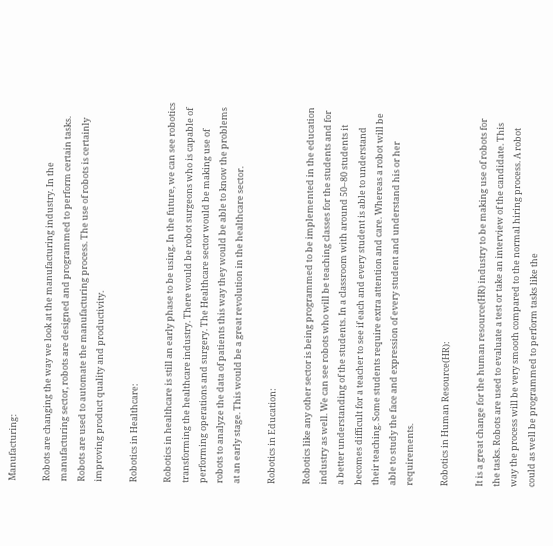Manufacturing:

Robots are changing the way we look at the manufacturing industry. In the manufacturing sector, robots are designed and programmed to perform certain tasks. Robots are used to automate the manufacturing process. The use of robots is certainly improving product quality and productivity.

Robotics in Healthcare:

Robotics in healthcare is still an early phase to be using. In the future, we can see robotics transforming the healthcare industry. There would be robot surgeons who is capable of performing operations and surgery. The Healthcare sector would be making use of robots to analyze the data of patients this way they would be able to know the problems at an early stage. This would be a great revolution in the healthcare sector.

Robotics in Education:

Robotics like any other sector is being programmed to be implemented in the education industry as well. We can see robots who will be teaching classes for the students and for a better understanding of the students. In a classroom with around 50–80 students it becomes difficult for a teacher to see if each and every student is able to understand their teaching. Some students require extra attention and care. Whereas a robot will be able to study the face and expression of every student and understand his or her requirements.

Robotics in Human Resource(HR):

It is a great change for the human resource(HR) industry to be making use of robots for the tasks. Robots are used to evaluate a test or take an interview of the candidate. This way the process will be very smooth compared to the normal hiring process. A robot could as well be programmed to perform tasks like the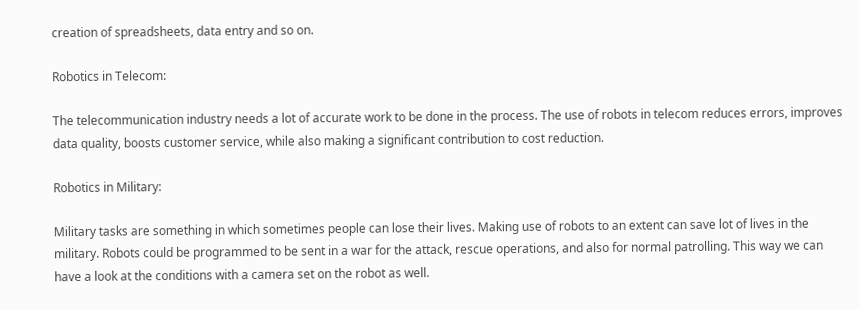creation of spreadsheets, data entry and so on.

Robotics in Telecom:

The telecommunication industry needs a lot of accurate work to be done in the process. The use of robots in telecom reduces errors, improves data quality, boosts customer service, while also making a significant contribution to cost reduction.

Robotics in Military:

Military tasks are something in which sometimes people can lose their lives. Making use of robots to an extent can save lot of lives in the military. Robots could be programmed to be sent in a war for the attack, rescue operations, and also for normal patrolling. This way we can have a look at the conditions with a camera set on the robot as well.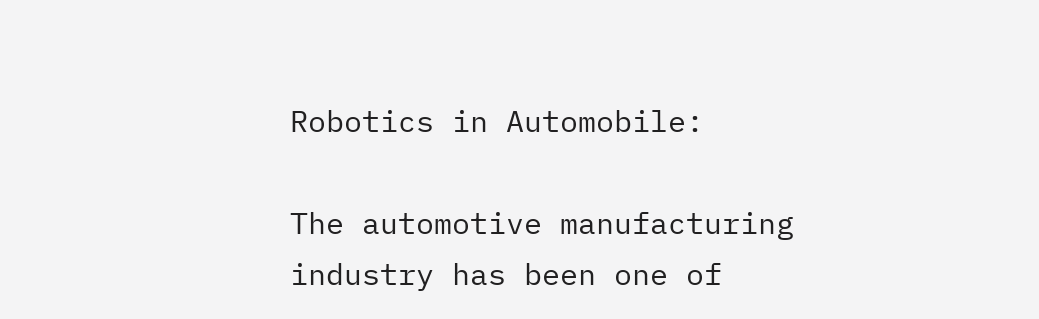Robotics in Automobile:

The automotive manufacturing industry has been one of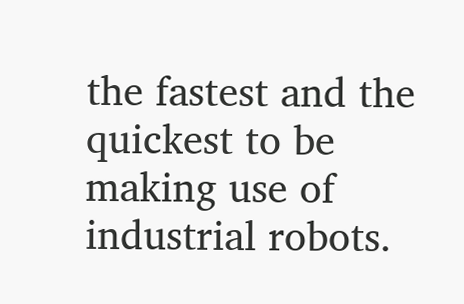the fastest and the quickest to be making use of industrial robots.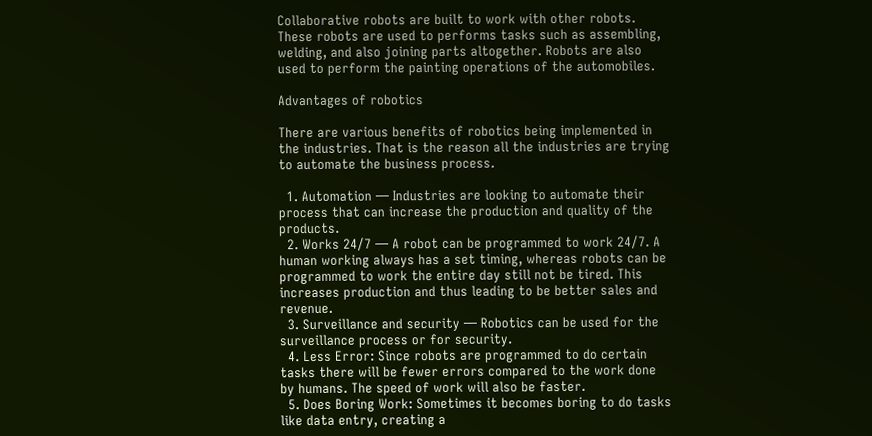Collaborative robots are built to work with other robots. These robots are used to performs tasks such as assembling, welding, and also joining parts altogether. Robots are also used to perform the painting operations of the automobiles.

Advantages of robotics

There are various benefits of robotics being implemented in the industries. That is the reason all the industries are trying to automate the business process.

  1. Automation — Industries are looking to automate their process that can increase the production and quality of the products.
  2. Works 24/7 — A robot can be programmed to work 24/7. A human working always has a set timing, whereas robots can be programmed to work the entire day still not be tired. This increases production and thus leading to be better sales and revenue.
  3. Surveillance and security — Robotics can be used for the surveillance process or for security.
  4. Less Error: Since robots are programmed to do certain tasks there will be fewer errors compared to the work done by humans. The speed of work will also be faster.
  5. Does Boring Work: Sometimes it becomes boring to do tasks like data entry, creating a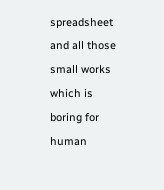spreadsheet and all those small works which is boring for human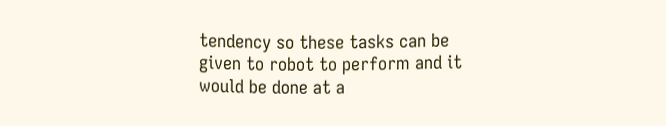tendency so these tasks can be given to robot to perform and it would be done at a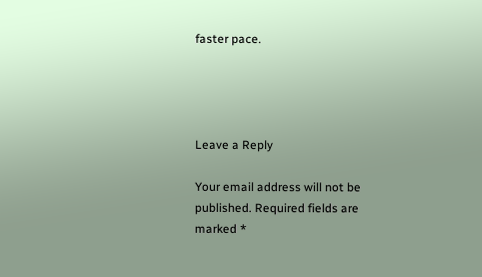faster pace.




Leave a Reply

Your email address will not be published. Required fields are marked *